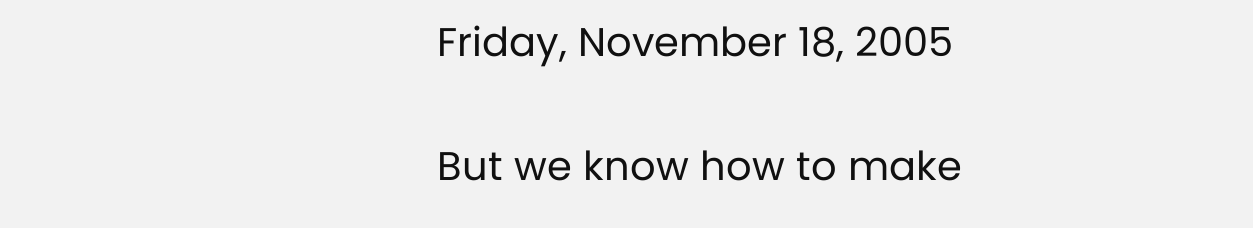Friday, November 18, 2005

But we know how to make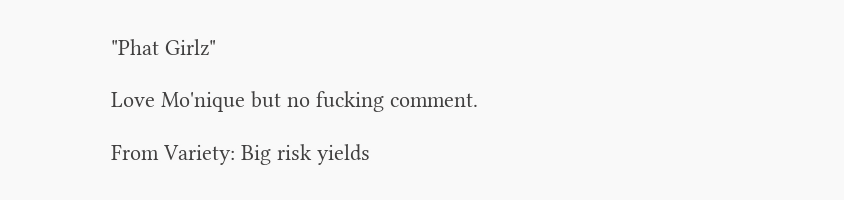"Phat Girlz"

Love Mo'nique but no fucking comment.

From Variety: Big risk yields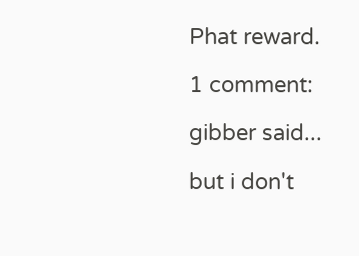Phat reward.

1 comment:

gibber said...

but i don't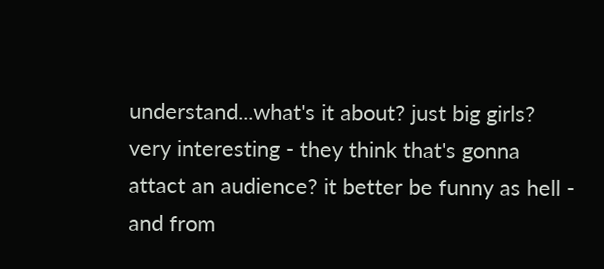understand...what's it about? just big girls? very interesting - they think that's gonna attact an audience? it better be funny as hell - and from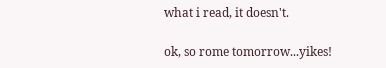what i read, it doesn't.

ok, so rome tomorrow...yikes!